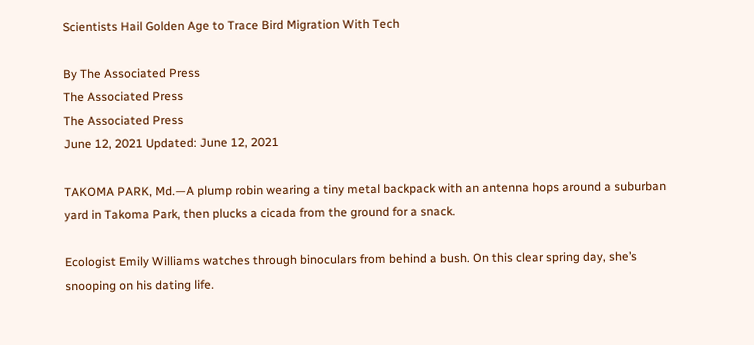Scientists Hail Golden Age to Trace Bird Migration With Tech

By The Associated Press
The Associated Press
The Associated Press
June 12, 2021 Updated: June 12, 2021

TAKOMA PARK, Md.—A plump robin wearing a tiny metal backpack with an antenna hops around a suburban yard in Takoma Park, then plucks a cicada from the ground for a snack.

Ecologist Emily Williams watches through binoculars from behind a bush. On this clear spring day, she’s snooping on his dating life.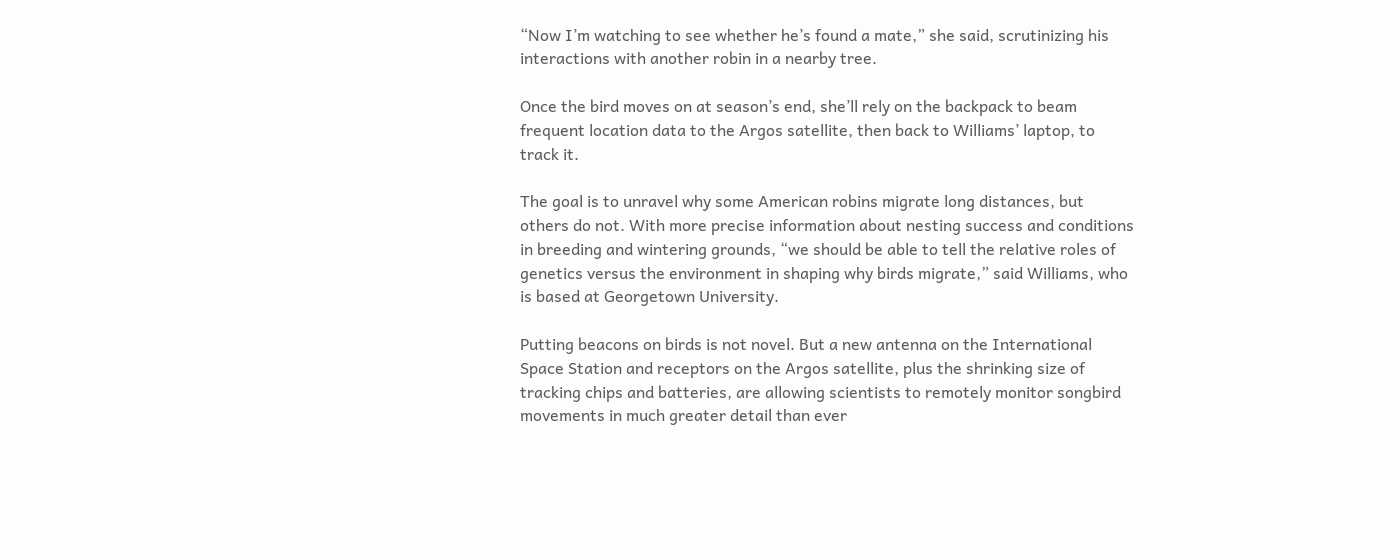“Now I’m watching to see whether he’s found a mate,” she said, scrutinizing his interactions with another robin in a nearby tree.

Once the bird moves on at season’s end, she’ll rely on the backpack to beam frequent location data to the Argos satellite, then back to Williams’ laptop, to track it.

The goal is to unravel why some American robins migrate long distances, but others do not. With more precise information about nesting success and conditions in breeding and wintering grounds, “we should be able to tell the relative roles of genetics versus the environment in shaping why birds migrate,” said Williams, who is based at Georgetown University.

Putting beacons on birds is not novel. But a new antenna on the International Space Station and receptors on the Argos satellite, plus the shrinking size of tracking chips and batteries, are allowing scientists to remotely monitor songbird movements in much greater detail than ever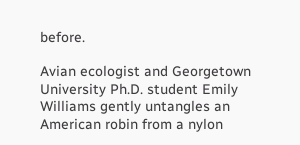before.

Avian ecologist and Georgetown University Ph.D. student Emily Williams gently untangles an American robin from a nylon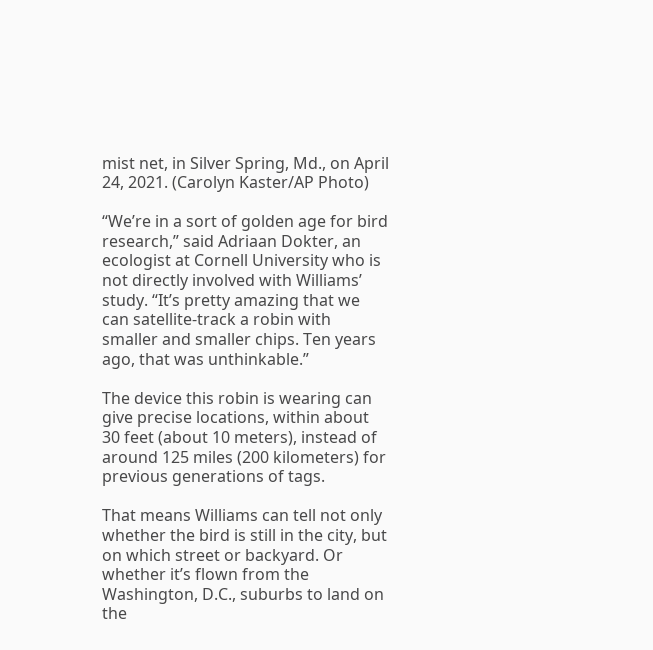mist net, in Silver Spring, Md., on April 24, 2021. (Carolyn Kaster/AP Photo)

“We’re in a sort of golden age for bird research,” said Adriaan Dokter, an ecologist at Cornell University who is not directly involved with Williams’ study. “It’s pretty amazing that we can satellite-track a robin with smaller and smaller chips. Ten years ago, that was unthinkable.”

The device this robin is wearing can give precise locations, within about 30 feet (about 10 meters), instead of around 125 miles (200 kilometers) for previous generations of tags.

That means Williams can tell not only whether the bird is still in the city, but on which street or backyard. Or whether it’s flown from the Washington, D.C., suburbs to land on the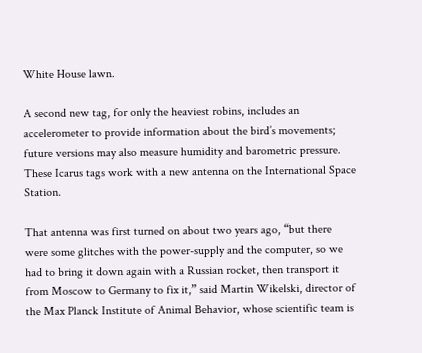White House lawn.

A second new tag, for only the heaviest robins, includes an accelerometer to provide information about the bird’s movements; future versions may also measure humidity and barometric pressure. These Icarus tags work with a new antenna on the International Space Station.

That antenna was first turned on about two years ago, “but there were some glitches with the power-supply and the computer, so we had to bring it down again with a Russian rocket, then transport it from Moscow to Germany to fix it,” said Martin Wikelski, director of the Max Planck Institute of Animal Behavior, whose scientific team is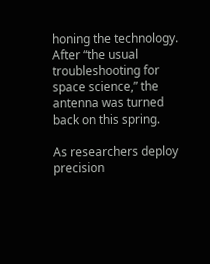honing the technology. After “the usual troubleshooting for space science,” the antenna was turned back on this spring.

As researchers deploy precision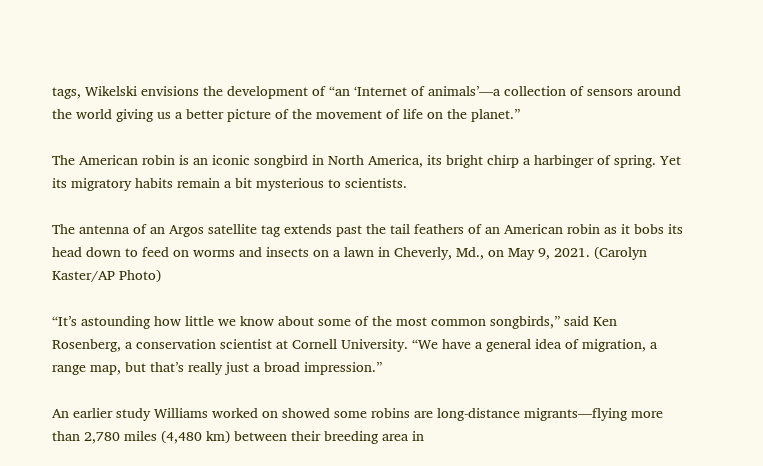tags, Wikelski envisions the development of “an ‘Internet of animals’—a collection of sensors around the world giving us a better picture of the movement of life on the planet.”

The American robin is an iconic songbird in North America, its bright chirp a harbinger of spring. Yet its migratory habits remain a bit mysterious to scientists.

The antenna of an Argos satellite tag extends past the tail feathers of an American robin as it bobs its head down to feed on worms and insects on a lawn in Cheverly, Md., on May 9, 2021. (Carolyn Kaster/AP Photo)

“It’s astounding how little we know about some of the most common songbirds,” said Ken Rosenberg, a conservation scientist at Cornell University. “We have a general idea of migration, a range map, but that’s really just a broad impression.”

An earlier study Williams worked on showed some robins are long-distance migrants—flying more than 2,780 miles (4,480 km) between their breeding area in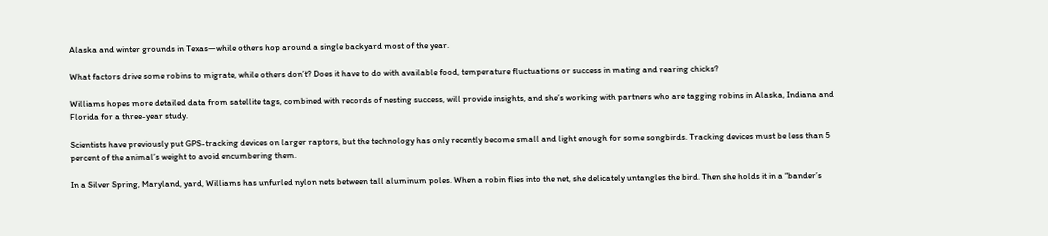Alaska and winter grounds in Texas—while others hop around a single backyard most of the year.

What factors drive some robins to migrate, while others don’t? Does it have to do with available food, temperature fluctuations or success in mating and rearing chicks?

Williams hopes more detailed data from satellite tags, combined with records of nesting success, will provide insights, and she’s working with partners who are tagging robins in Alaska, Indiana and Florida for a three-year study.

Scientists have previously put GPS-tracking devices on larger raptors, but the technology has only recently become small and light enough for some songbirds. Tracking devices must be less than 5 percent of the animal’s weight to avoid encumbering them.

In a Silver Spring, Maryland, yard, Williams has unfurled nylon nets between tall aluminum poles. When a robin flies into the net, she delicately untangles the bird. Then she holds it in a “bander’s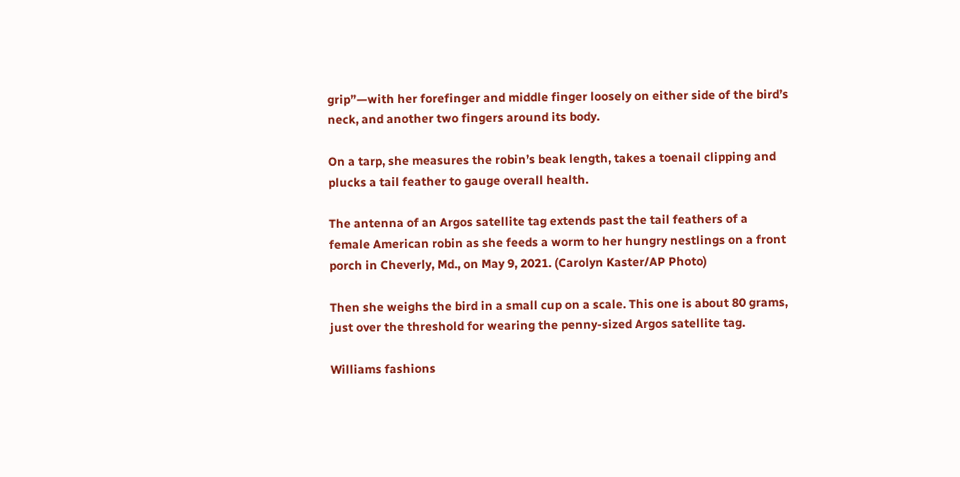grip”—with her forefinger and middle finger loosely on either side of the bird’s neck, and another two fingers around its body.

On a tarp, she measures the robin’s beak length, takes a toenail clipping and plucks a tail feather to gauge overall health.

The antenna of an Argos satellite tag extends past the tail feathers of a female American robin as she feeds a worm to her hungry nestlings on a front porch in Cheverly, Md., on May 9, 2021. (Carolyn Kaster/AP Photo)

Then she weighs the bird in a small cup on a scale. This one is about 80 grams, just over the threshold for wearing the penny-sized Argos satellite tag.

Williams fashions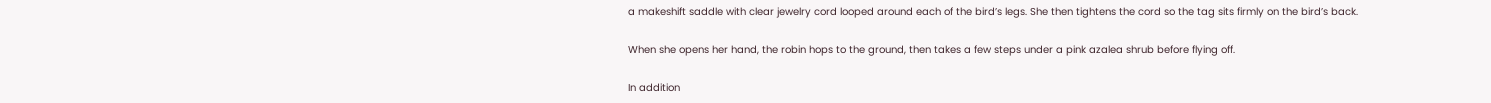a makeshift saddle with clear jewelry cord looped around each of the bird’s legs. She then tightens the cord so the tag sits firmly on the bird’s back.

When she opens her hand, the robin hops to the ground, then takes a few steps under a pink azalea shrub before flying off.

In addition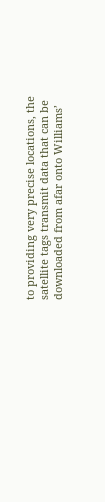to providing very precise locations, the satellite tags transmit data that can be downloaded from afar onto Williams’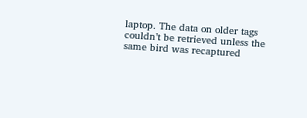laptop. The data on older tags couldn’t be retrieved unless the same bird was recaptured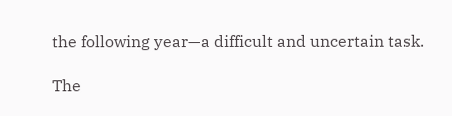the following year—a difficult and uncertain task.

The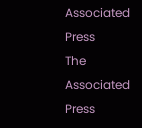Associated Press
The Associated Press